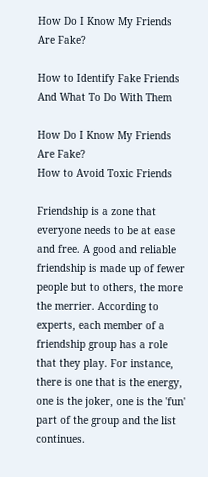How Do I Know My Friends Are Fake?

How to Identify Fake Friends And What To Do With Them

How Do I Know My Friends Are Fake?
How to Avoid Toxic Friends

Friendship is a zone that everyone needs to be at ease and free. A good and reliable friendship is made up of fewer people but to others, the more the merrier. According to experts, each member of a friendship group has a role that they play. For instance, there is one that is the energy, one is the joker, one is the 'fun' part of the group and the list continues.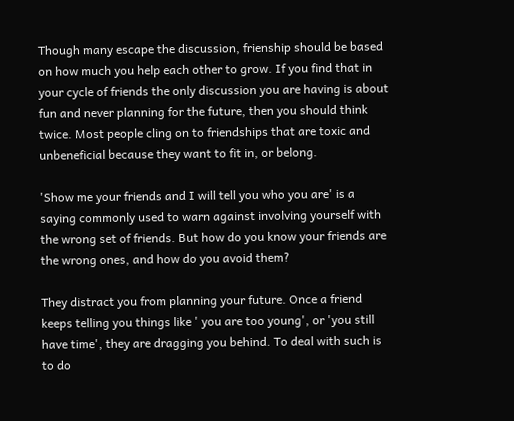Though many escape the discussion, frienship should be based on how much you help each other to grow. If you find that in your cycle of friends the only discussion you are having is about fun and never planning for the future, then you should think twice. Most people cling on to friendships that are toxic and unbeneficial because they want to fit in, or belong.

'Show me your friends and I will tell you who you are' is a saying commonly used to warn against involving yourself with the wrong set of friends. But how do you know your friends are the wrong ones, and how do you avoid them?

They distract you from planning your future. Once a friend keeps telling you things like ' you are too young', or 'you still have time', they are dragging you behind. To deal with such is to do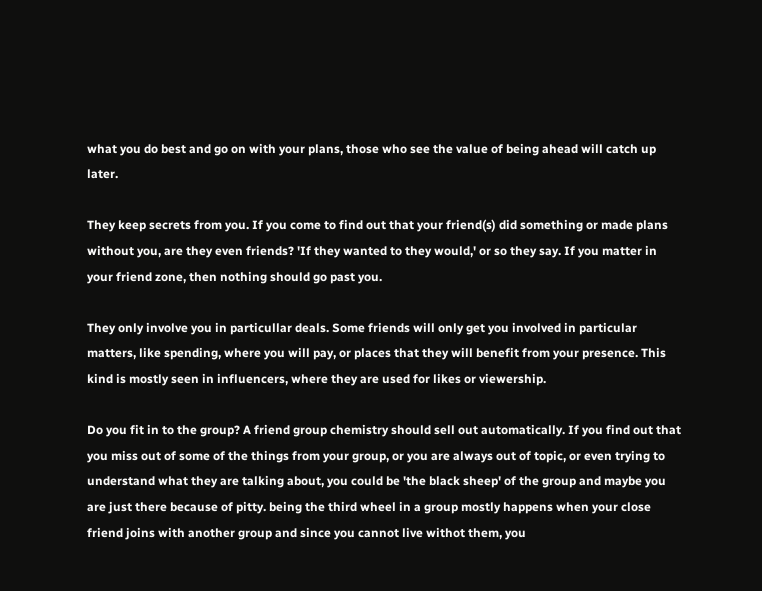what you do best and go on with your plans, those who see the value of being ahead will catch up later.

They keep secrets from you. If you come to find out that your friend(s) did something or made plans without you, are they even friends? 'If they wanted to they would,' or so they say. If you matter in your friend zone, then nothing should go past you.

They only involve you in particullar deals. Some friends will only get you involved in particular matters, like spending, where you will pay, or places that they will benefit from your presence. This kind is mostly seen in influencers, where they are used for likes or viewership.

Do you fit in to the group? A friend group chemistry should sell out automatically. If you find out that you miss out of some of the things from your group, or you are always out of topic, or even trying to understand what they are talking about, you could be 'the black sheep' of the group and maybe you are just there because of pitty. being the third wheel in a group mostly happens when your close friend joins with another group and since you cannot live withot them, you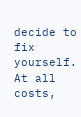decide to fix yourself. At all costs,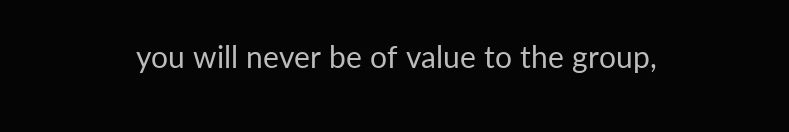you will never be of value to the group,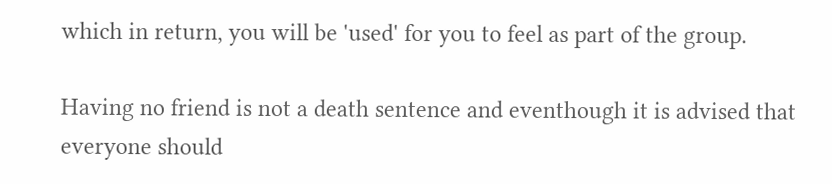which in return, you will be 'used' for you to feel as part of the group.

Having no friend is not a death sentence and eventhough it is advised that everyone should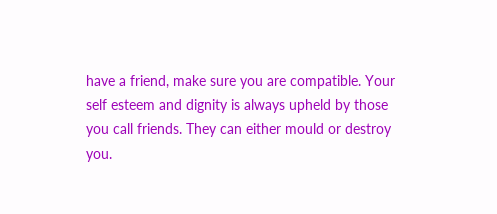have a friend, make sure you are compatible. Your self esteem and dignity is always upheld by those you call friends. They can either mould or destroy you.